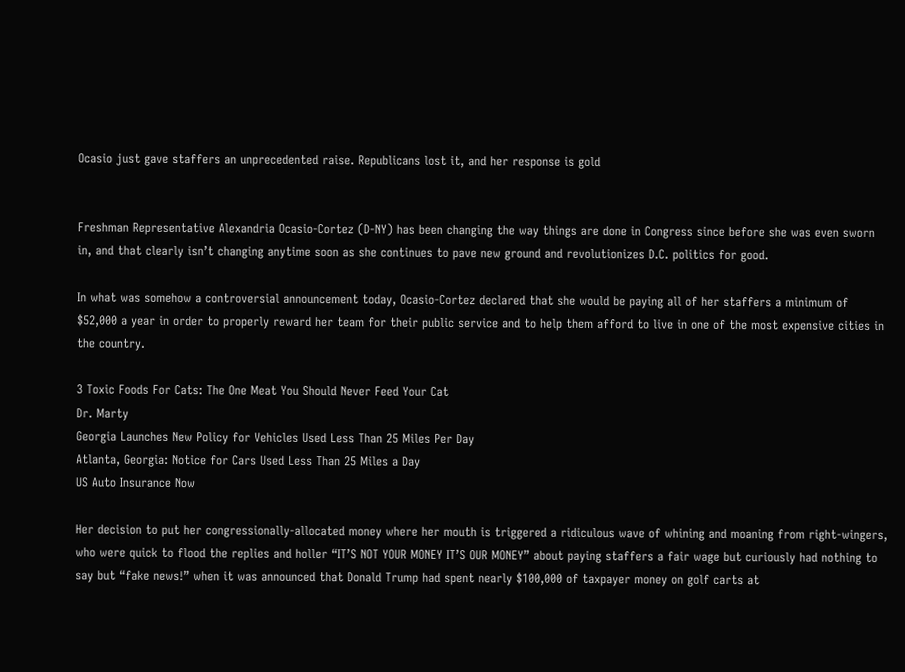Ocasio just gave staffers an unprecedented raise. Republicans lost it, and her response is gold


Freshman Representative Alexandria Ocasio-Cortez (D-NY) has been changing the way things are done in Congress since before she was even sworn in, and that clearly isn’t changing anytime soon as she continues to pave new ground and revolutionizes D.C. politics for good.

In what was somehow a controversial announcement today, Ocasio-Cortez declared that she would be paying all of her staffers a minimum of $52,000 a year in order to properly reward her team for their public service and to help them afford to live in one of the most expensive cities in the country.

3 Toxic Foods For Cats: The One Meat You Should Never Feed Your Cat
Dr. Marty
Georgia Launches New Policy for Vehicles Used Less Than 25 Miles Per Day
Atlanta, Georgia: Notice for Cars Used Less Than 25 Miles a Day
US Auto Insurance Now

Her decision to put her congressionally-allocated money where her mouth is triggered a ridiculous wave of whining and moaning from right-wingers, who were quick to flood the replies and holler “IT’S NOT YOUR MONEY IT’S OUR MONEY” about paying staffers a fair wage but curiously had nothing to say but “fake news!” when it was announced that Donald Trump had spent nearly $100,000 of taxpayer money on golf carts at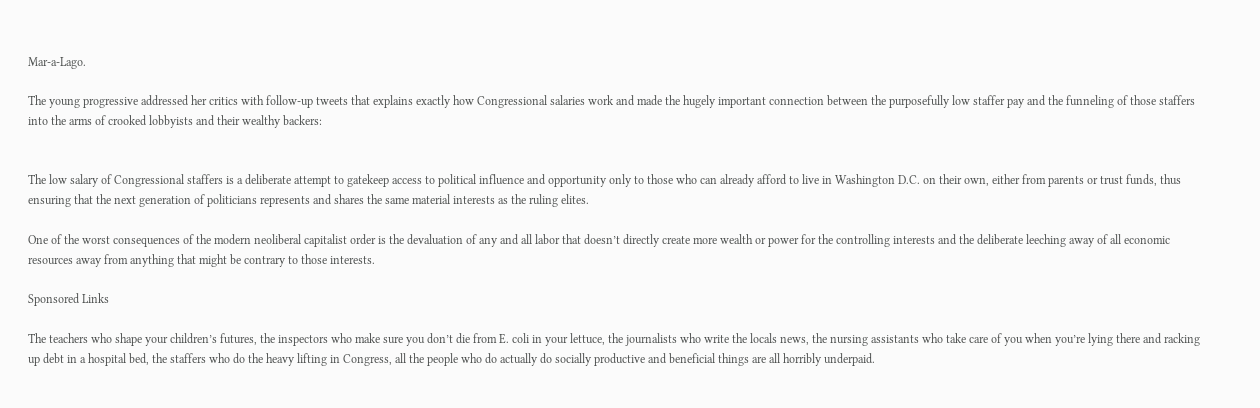Mar-a-Lago.

The young progressive addressed her critics with follow-up tweets that explains exactly how Congressional salaries work and made the hugely important connection between the purposefully low staffer pay and the funneling of those staffers into the arms of crooked lobbyists and their wealthy backers:


The low salary of Congressional staffers is a deliberate attempt to gatekeep access to political influence and opportunity only to those who can already afford to live in Washington D.C. on their own, either from parents or trust funds, thus ensuring that the next generation of politicians represents and shares the same material interests as the ruling elites.

One of the worst consequences of the modern neoliberal capitalist order is the devaluation of any and all labor that doesn’t directly create more wealth or power for the controlling interests and the deliberate leeching away of all economic resources away from anything that might be contrary to those interests.

Sponsored Links

The teachers who shape your children’s futures, the inspectors who make sure you don’t die from E. coli in your lettuce, the journalists who write the locals news, the nursing assistants who take care of you when you’re lying there and racking up debt in a hospital bed, the staffers who do the heavy lifting in Congress, all the people who do actually do socially productive and beneficial things are all horribly underpaid.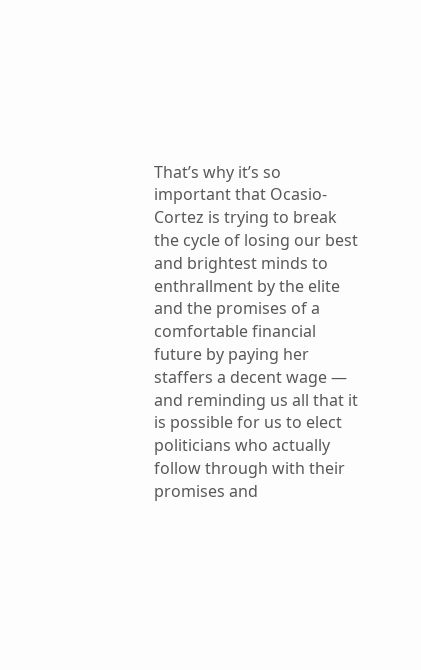That’s why it’s so important that Ocasio-Cortez is trying to break the cycle of losing our best and brightest minds to enthrallment by the elite and the promises of a comfortable financial future by paying her staffers a decent wage — and reminding us all that it is possible for us to elect politicians who actually follow through with their promises and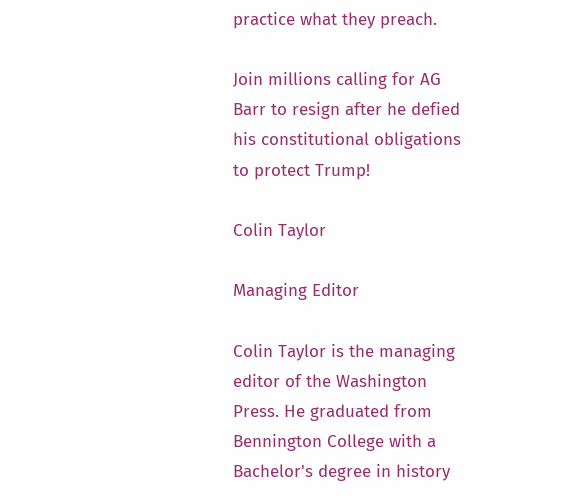practice what they preach.

Join millions calling for AG Barr to resign after he defied his constitutional obligations to protect Trump!

Colin Taylor

Managing Editor

Colin Taylor is the managing editor of the Washington Press. He graduated from Bennington College with a Bachelor's degree in history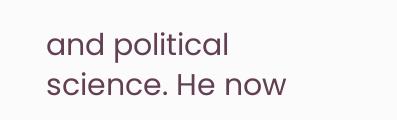and political science. He now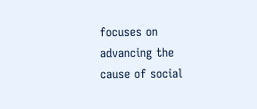focuses on advancing the cause of social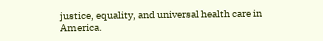justice, equality, and universal health care in America.